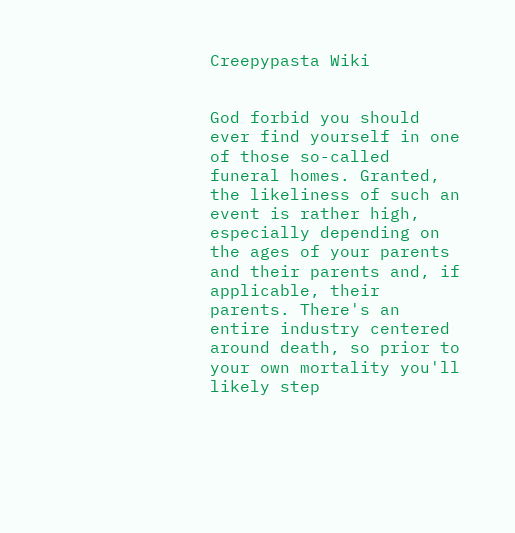Creepypasta Wiki


God forbid you should ever find yourself in one of those so-called funeral homes. Granted, the likeliness of such an event is rather high, especially depending on the ages of your parents and their parents and, if applicable, their parents. There's an entire industry centered around death, so prior to your own mortality you'll likely step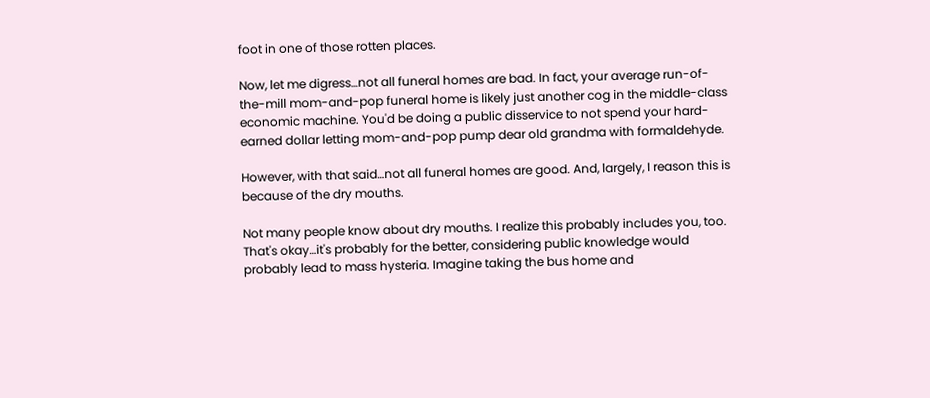foot in one of those rotten places.

Now, let me digress…not all funeral homes are bad. In fact, your average run-of-the-mill mom-and-pop funeral home is likely just another cog in the middle-class economic machine. You'd be doing a public disservice to not spend your hard-earned dollar letting mom-and-pop pump dear old grandma with formaldehyde.

However, with that said…not all funeral homes are good. And, largely, I reason this is because of the dry mouths.

Not many people know about dry mouths. I realize this probably includes you, too. That's okay…it's probably for the better, considering public knowledge would probably lead to mass hysteria. Imagine taking the bus home and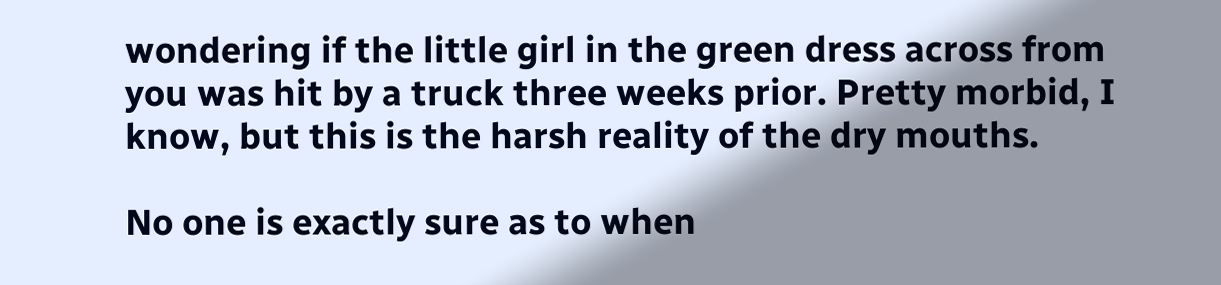wondering if the little girl in the green dress across from you was hit by a truck three weeks prior. Pretty morbid, I know, but this is the harsh reality of the dry mouths.

No one is exactly sure as to when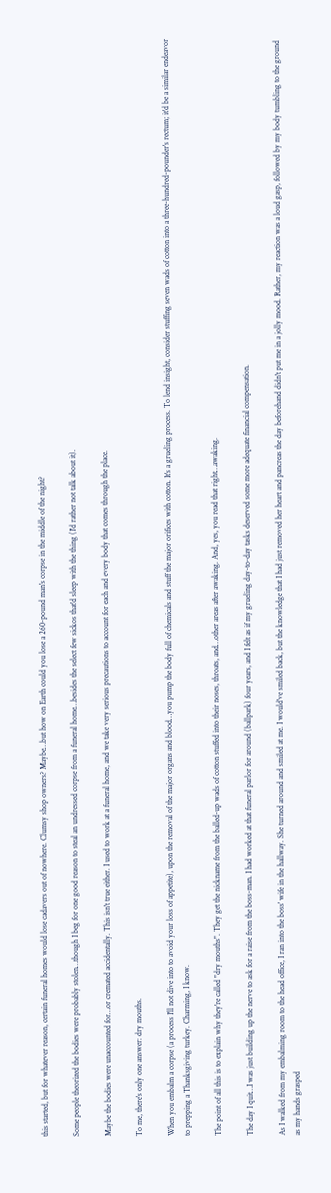this started, but for whatever reason, certain funeral homes would lose cadavers out of nowhere. Clumsy shop owners? Maybe…but how on Earth could you lose a 260-pound man's corpse in the middle of the night?

Some people theorized the bodies were probably stolen…though I beg for one good reason to steal an undressed corpse from a funeral home…besides the select few sickos that'd sleep with the thing (I'd rather not talk about it).

Maybe the bodies were unaccounted for…or cremated accidentally. This isn't true either. I used to work at a funeral home, and we take very serious precautions to account for each and every body that comes through the place.

To me, there's only one answer: dry mouths.

When you embalm a corpse (a process I'll not dive into to avoid your loss of appetite), upon the removal of the major organs and blood…you pump the body full of chemicals and stuff the major orifices with cotton. It's a grueling process. To lend insight, consider stuffing seven wads of cotton into a three-hundred-pounder's rectum; it'd be a similar endeavor to prepping a Thanksgiving turkey. Charming, I know.

The point of all this is to explain why they're called "dry mouths". They get the nickname from the balled-up wads of cotton stuffed into their noses, throats, and…other areas after awaking. And, yes, you read that right…awaking.

The day I quit…I was just building up the nerve to ask for a raise from the boss-man. I had worked at that funeral parlor for around (ballpark) four years, and I felt as if my grueling day-to-day tasks deserved some more adequate financial compensation.

As I walked from my embalming room to the head office, I ran into the boss' wife in the hallway. She turned around and smiled at me. I would've smiled back, but the knowledge that I had just removed her heart and pancreas the day beforehand didn't put me in a jolly mood. Rather, my reaction was a loud gasp, followed by my body tumbling to the ground as my hands grasped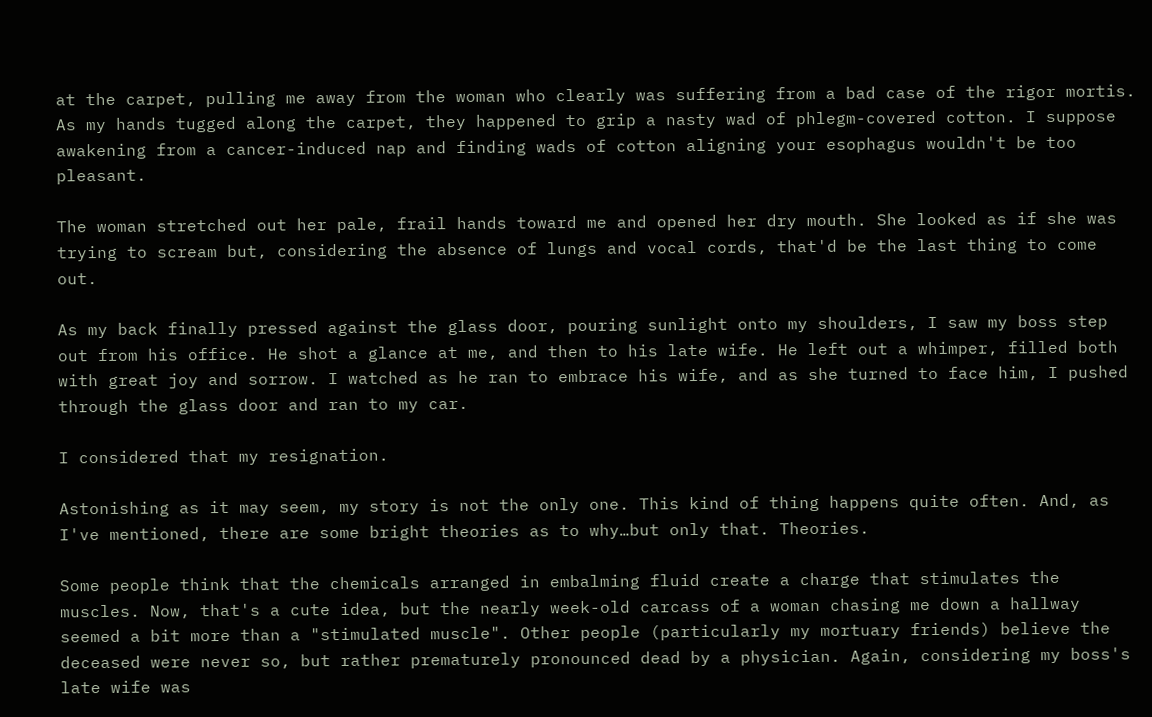at the carpet, pulling me away from the woman who clearly was suffering from a bad case of the rigor mortis. As my hands tugged along the carpet, they happened to grip a nasty wad of phlegm-covered cotton. I suppose awakening from a cancer-induced nap and finding wads of cotton aligning your esophagus wouldn't be too pleasant.

The woman stretched out her pale, frail hands toward me and opened her dry mouth. She looked as if she was trying to scream but, considering the absence of lungs and vocal cords, that'd be the last thing to come out.

As my back finally pressed against the glass door, pouring sunlight onto my shoulders, I saw my boss step out from his office. He shot a glance at me, and then to his late wife. He left out a whimper, filled both with great joy and sorrow. I watched as he ran to embrace his wife, and as she turned to face him, I pushed through the glass door and ran to my car.

I considered that my resignation.

Astonishing as it may seem, my story is not the only one. This kind of thing happens quite often. And, as I've mentioned, there are some bright theories as to why…but only that. Theories.

Some people think that the chemicals arranged in embalming fluid create a charge that stimulates the muscles. Now, that's a cute idea, but the nearly week-old carcass of a woman chasing me down a hallway seemed a bit more than a "stimulated muscle". Other people (particularly my mortuary friends) believe the deceased were never so, but rather prematurely pronounced dead by a physician. Again, considering my boss's late wife was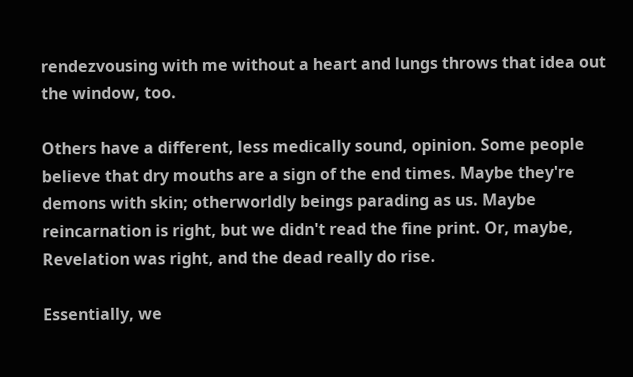rendezvousing with me without a heart and lungs throws that idea out the window, too.

Others have a different, less medically sound, opinion. Some people believe that dry mouths are a sign of the end times. Maybe they're demons with skin; otherworldly beings parading as us. Maybe reincarnation is right, but we didn't read the fine print. Or, maybe, Revelation was right, and the dead really do rise.

Essentially, we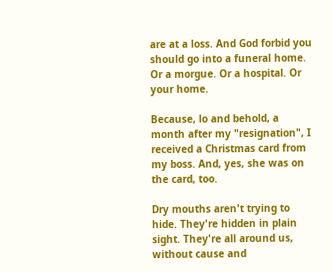are at a loss. And God forbid you should go into a funeral home. Or a morgue. Or a hospital. Or your home.

Because, lo and behold, a month after my "resignation", I received a Christmas card from my boss. And, yes, she was on the card, too.

Dry mouths aren't trying to hide. They're hidden in plain sight. They're all around us, without cause and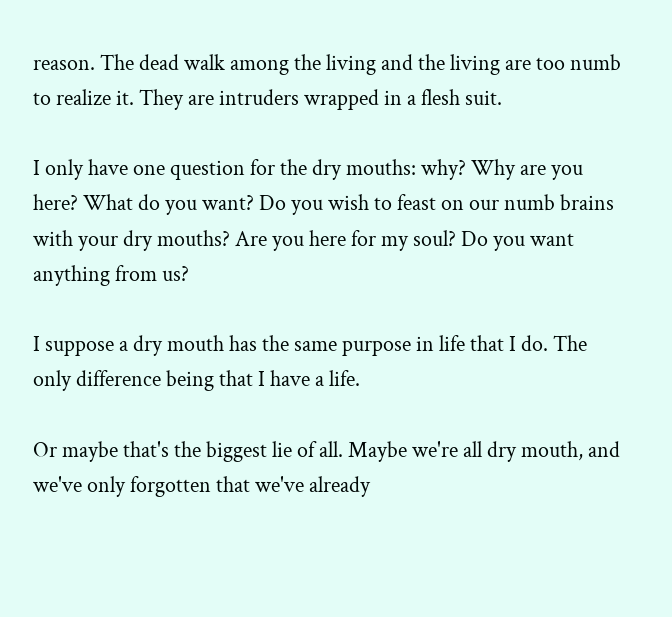reason. The dead walk among the living and the living are too numb to realize it. They are intruders wrapped in a flesh suit.

I only have one question for the dry mouths: why? Why are you here? What do you want? Do you wish to feast on our numb brains with your dry mouths? Are you here for my soul? Do you want anything from us?

I suppose a dry mouth has the same purpose in life that I do. The only difference being that I have a life.

Or maybe that's the biggest lie of all. Maybe we're all dry mouth, and we've only forgotten that we've already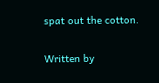spat out the cotton.

Written by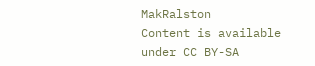MakRalston
Content is available under CC BY-SA